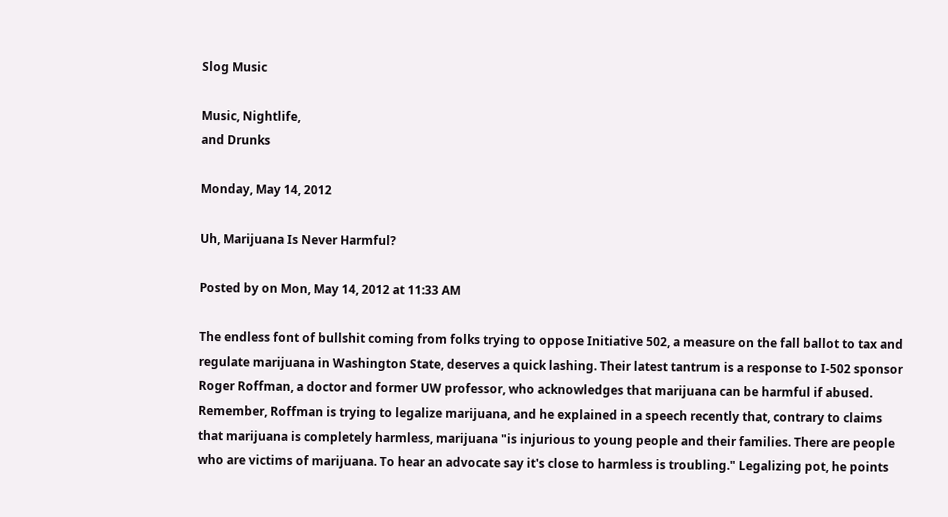Slog Music

Music, Nightlife,
and Drunks

Monday, May 14, 2012

Uh, Marijuana Is Never Harmful?

Posted by on Mon, May 14, 2012 at 11:33 AM

The endless font of bullshit coming from folks trying to oppose Initiative 502, a measure on the fall ballot to tax and regulate marijuana in Washington State, deserves a quick lashing. Their latest tantrum is a response to I-502 sponsor Roger Roffman, a doctor and former UW professor, who acknowledges that marijuana can be harmful if abused. Remember, Roffman is trying to legalize marijuana, and he explained in a speech recently that, contrary to claims that marijuana is completely harmless, marijuana "is injurious to young people and their families. There are people who are victims of marijuana. To hear an advocate say it's close to harmless is troubling." Legalizing pot, he points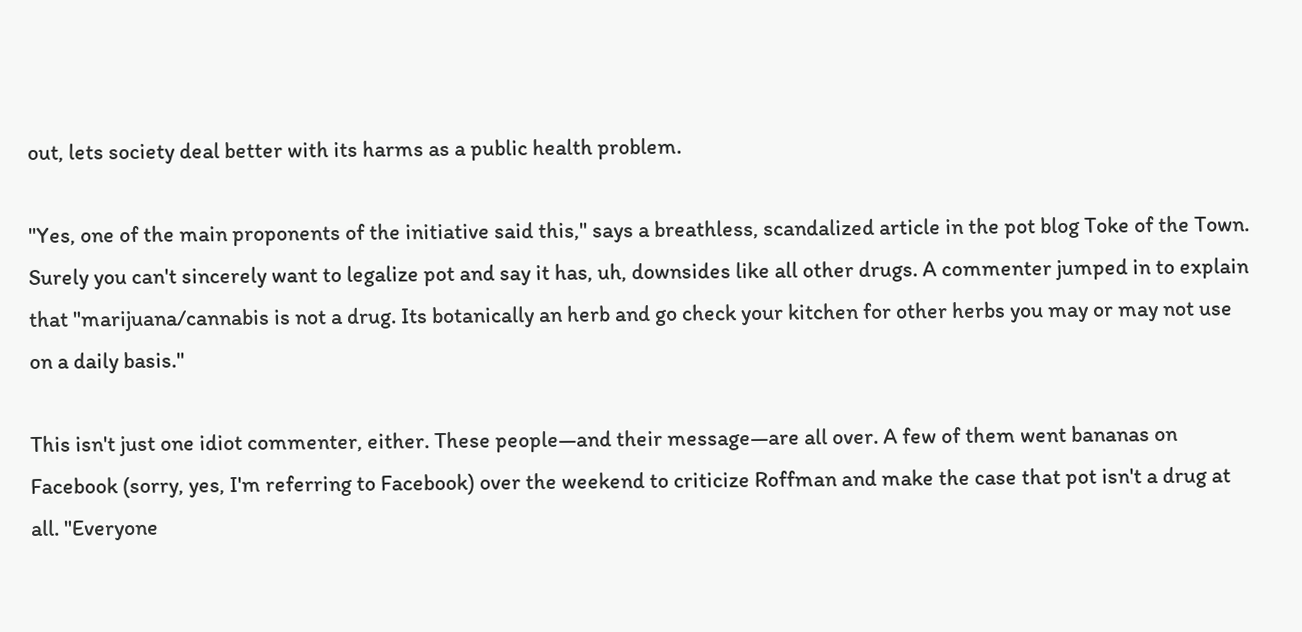out, lets society deal better with its harms as a public health problem.

"Yes, one of the main proponents of the initiative said this," says a breathless, scandalized article in the pot blog Toke of the Town. Surely you can't sincerely want to legalize pot and say it has, uh, downsides like all other drugs. A commenter jumped in to explain that "marijuana/cannabis is not a drug. Its botanically an herb and go check your kitchen for other herbs you may or may not use on a daily basis."

This isn't just one idiot commenter, either. These people—and their message—are all over. A few of them went bananas on Facebook (sorry, yes, I'm referring to Facebook) over the weekend to criticize Roffman and make the case that pot isn't a drug at all. "Everyone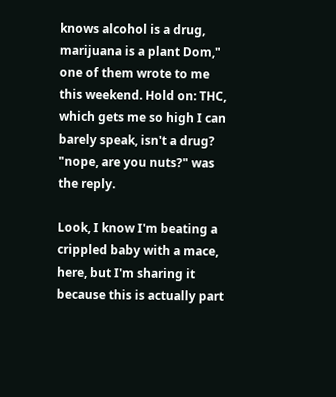knows alcohol is a drug, marijuana is a plant Dom," one of them wrote to me this weekend. Hold on: THC, which gets me so high I can barely speak, isn't a drug? "nope, are you nuts?" was the reply.

Look, I know I'm beating a crippled baby with a mace, here, but I'm sharing it because this is actually part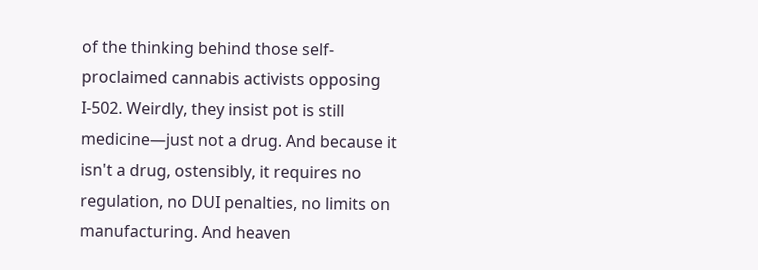of the thinking behind those self-proclaimed cannabis activists opposing I-502. Weirdly, they insist pot is still medicine—just not a drug. And because it isn't a drug, ostensibly, it requires no regulation, no DUI penalties, no limits on manufacturing. And heaven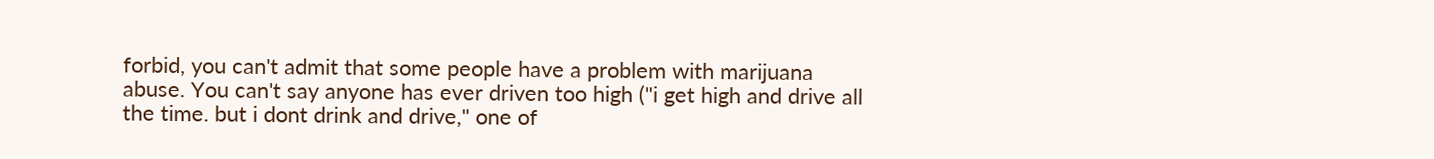forbid, you can't admit that some people have a problem with marijuana abuse. You can't say anyone has ever driven too high ("i get high and drive all the time. but i dont drink and drive," one of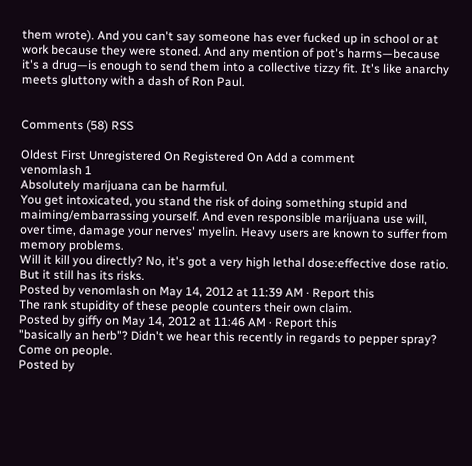them wrote). And you can't say someone has ever fucked up in school or at work because they were stoned. And any mention of pot's harms—because it's a drug—is enough to send them into a collective tizzy fit. It's like anarchy meets gluttony with a dash of Ron Paul.


Comments (58) RSS

Oldest First Unregistered On Registered On Add a comment
venomlash 1
Absolutely marijuana can be harmful.
You get intoxicated, you stand the risk of doing something stupid and maiming/embarrassing yourself. And even responsible marijuana use will, over time, damage your nerves' myelin. Heavy users are known to suffer from memory problems.
Will it kill you directly? No, it's got a very high lethal dose:effective dose ratio. But it still has its risks.
Posted by venomlash on May 14, 2012 at 11:39 AM · Report this
The rank stupidity of these people counters their own claim.
Posted by giffy on May 14, 2012 at 11:46 AM · Report this
"basically an herb"? Didn't we hear this recently in regards to pepper spray? Come on people.
Posted by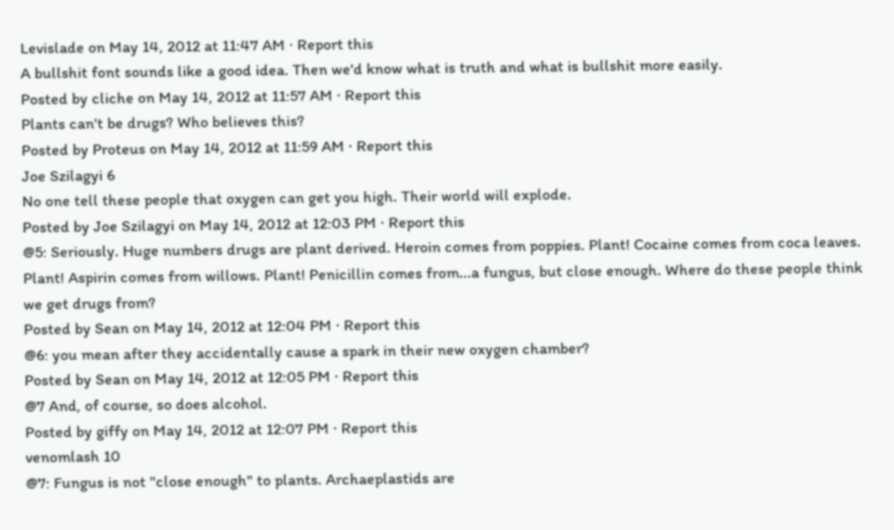Levislade on May 14, 2012 at 11:47 AM · Report this
A bullshit font sounds like a good idea. Then we'd know what is truth and what is bullshit more easily.
Posted by cliche on May 14, 2012 at 11:57 AM · Report this
Plants can't be drugs? Who believes this?
Posted by Proteus on May 14, 2012 at 11:59 AM · Report this
Joe Szilagyi 6
No one tell these people that oxygen can get you high. Their world will explode.
Posted by Joe Szilagyi on May 14, 2012 at 12:03 PM · Report this
@5: Seriously. Huge numbers drugs are plant derived. Heroin comes from poppies. Plant! Cocaine comes from coca leaves. Plant! Aspirin comes from willows. Plant! Penicillin comes from...a fungus, but close enough. Where do these people think we get drugs from?
Posted by Sean on May 14, 2012 at 12:04 PM · Report this
@6: you mean after they accidentally cause a spark in their new oxygen chamber?
Posted by Sean on May 14, 2012 at 12:05 PM · Report this
@7 And, of course, so does alcohol.
Posted by giffy on May 14, 2012 at 12:07 PM · Report this
venomlash 10
@7: Fungus is not "close enough" to plants. Archaeplastids are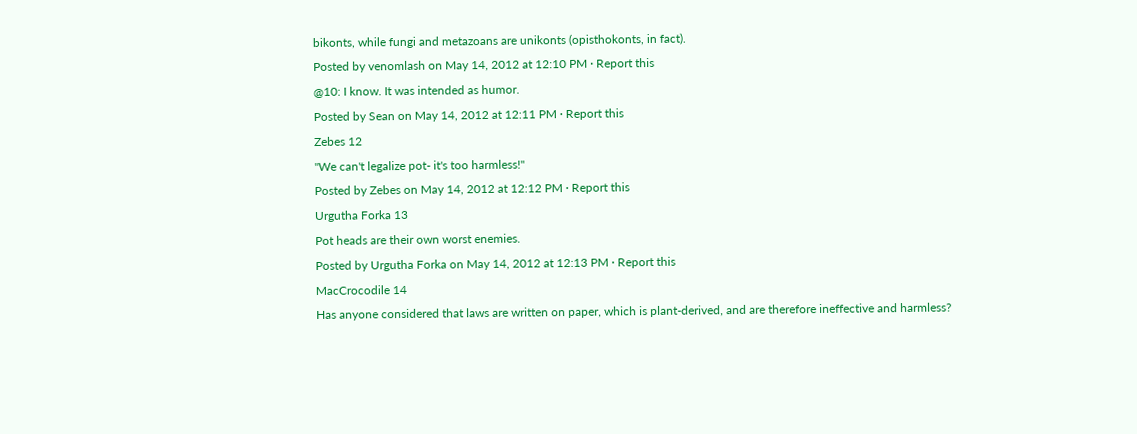bikonts, while fungi and metazoans are unikonts (opisthokonts, in fact).
Posted by venomlash on May 14, 2012 at 12:10 PM · Report this
@10: I know. It was intended as humor.
Posted by Sean on May 14, 2012 at 12:11 PM · Report this
Zebes 12
"We can't legalize pot- it's too harmless!"
Posted by Zebes on May 14, 2012 at 12:12 PM · Report this
Urgutha Forka 13
Pot heads are their own worst enemies.
Posted by Urgutha Forka on May 14, 2012 at 12:13 PM · Report this
MacCrocodile 14
Has anyone considered that laws are written on paper, which is plant-derived, and are therefore ineffective and harmless?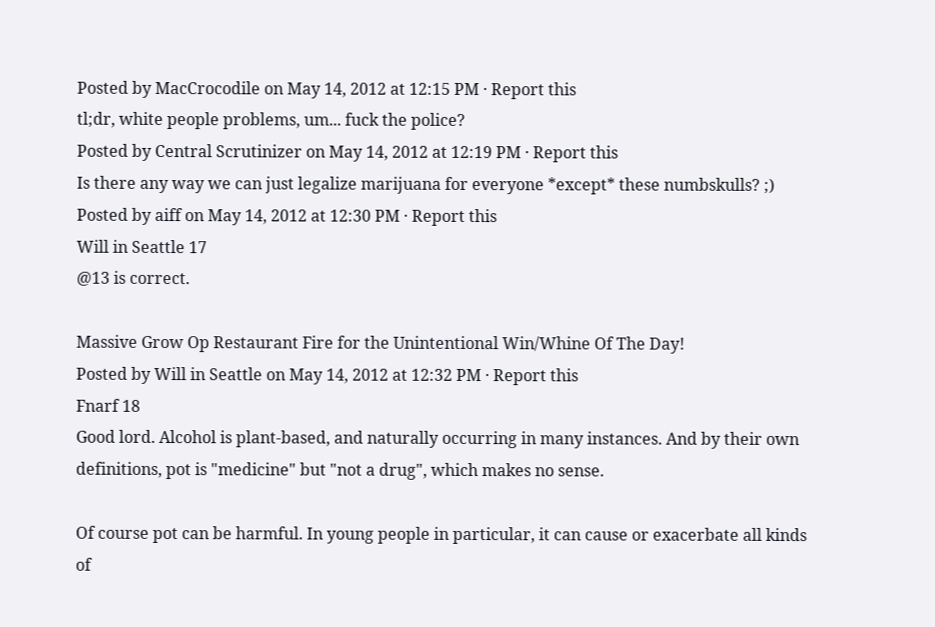Posted by MacCrocodile on May 14, 2012 at 12:15 PM · Report this
tl;dr, white people problems, um... fuck the police?
Posted by Central Scrutinizer on May 14, 2012 at 12:19 PM · Report this
Is there any way we can just legalize marijuana for everyone *except* these numbskulls? ;)
Posted by aiff on May 14, 2012 at 12:30 PM · Report this
Will in Seattle 17
@13 is correct.

Massive Grow Op Restaurant Fire for the Unintentional Win/Whine Of The Day!
Posted by Will in Seattle on May 14, 2012 at 12:32 PM · Report this
Fnarf 18
Good lord. Alcohol is plant-based, and naturally occurring in many instances. And by their own definitions, pot is "medicine" but "not a drug", which makes no sense.

Of course pot can be harmful. In young people in particular, it can cause or exacerbate all kinds of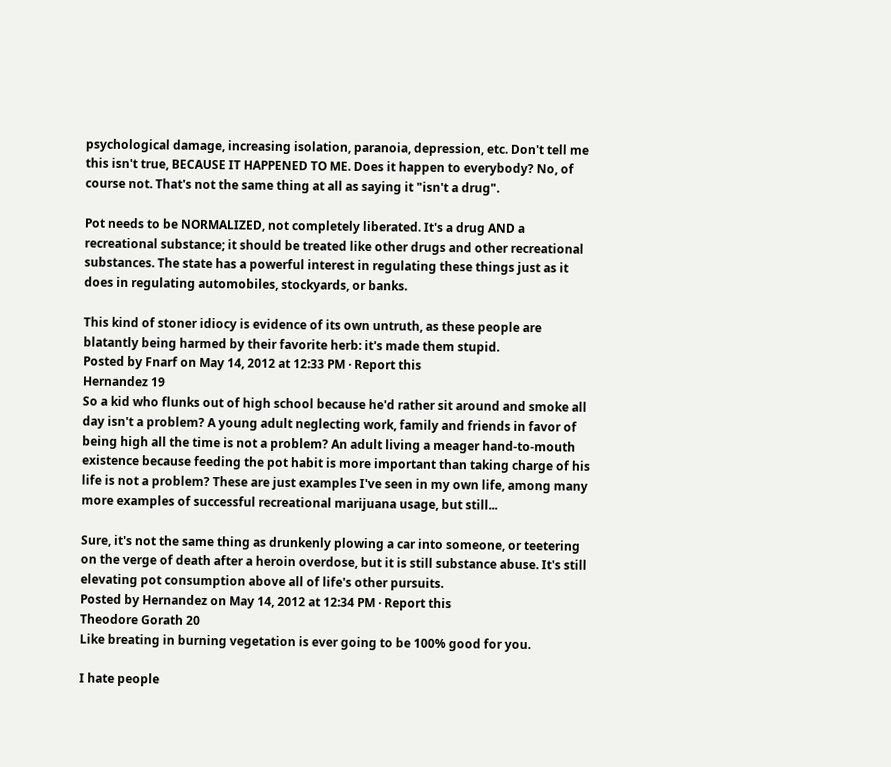psychological damage, increasing isolation, paranoia, depression, etc. Don't tell me this isn't true, BECAUSE IT HAPPENED TO ME. Does it happen to everybody? No, of course not. That's not the same thing at all as saying it "isn't a drug".

Pot needs to be NORMALIZED, not completely liberated. It's a drug AND a recreational substance; it should be treated like other drugs and other recreational substances. The state has a powerful interest in regulating these things just as it does in regulating automobiles, stockyards, or banks.

This kind of stoner idiocy is evidence of its own untruth, as these people are blatantly being harmed by their favorite herb: it's made them stupid.
Posted by Fnarf on May 14, 2012 at 12:33 PM · Report this
Hernandez 19
So a kid who flunks out of high school because he'd rather sit around and smoke all day isn't a problem? A young adult neglecting work, family and friends in favor of being high all the time is not a problem? An adult living a meager hand-to-mouth existence because feeding the pot habit is more important than taking charge of his life is not a problem? These are just examples I've seen in my own life, among many more examples of successful recreational marijuana usage, but still...

Sure, it's not the same thing as drunkenly plowing a car into someone, or teetering on the verge of death after a heroin overdose, but it is still substance abuse. It's still elevating pot consumption above all of life's other pursuits.
Posted by Hernandez on May 14, 2012 at 12:34 PM · Report this
Theodore Gorath 20
Like breating in burning vegetation is ever going to be 100% good for you.

I hate people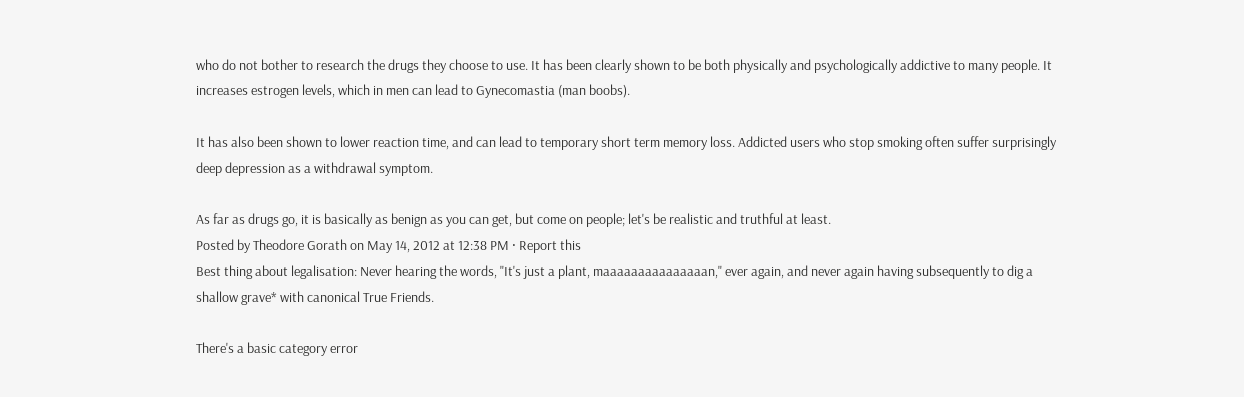who do not bother to research the drugs they choose to use. It has been clearly shown to be both physically and psychologically addictive to many people. It increases estrogen levels, which in men can lead to Gynecomastia (man boobs).

It has also been shown to lower reaction time, and can lead to temporary short term memory loss. Addicted users who stop smoking often suffer surprisingly deep depression as a withdrawal symptom.

As far as drugs go, it is basically as benign as you can get, but come on people; let's be realistic and truthful at least.
Posted by Theodore Gorath on May 14, 2012 at 12:38 PM · Report this
Best thing about legalisation: Never hearing the words, "It's just a plant, maaaaaaaaaaaaaaan," ever again, and never again having subsequently to dig a shallow grave* with canonical True Friends.

There's a basic category error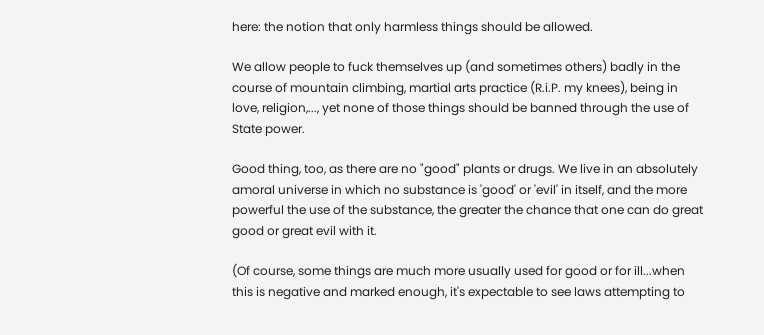here: the notion that only harmless things should be allowed.

We allow people to fuck themselves up (and sometimes others) badly in the course of mountain climbing, martial arts practice (R.i.P. my knees), being in love, religion,..., yet none of those things should be banned through the use of State power.

Good thing, too, as there are no "good" plants or drugs. We live in an absolutely amoral universe in which no substance is 'good' or 'evil' in itself, and the more powerful the use of the substance, the greater the chance that one can do great good or great evil with it.

(Of course, some things are much more usually used for good or for ill...when this is negative and marked enough, it's expectable to see laws attempting to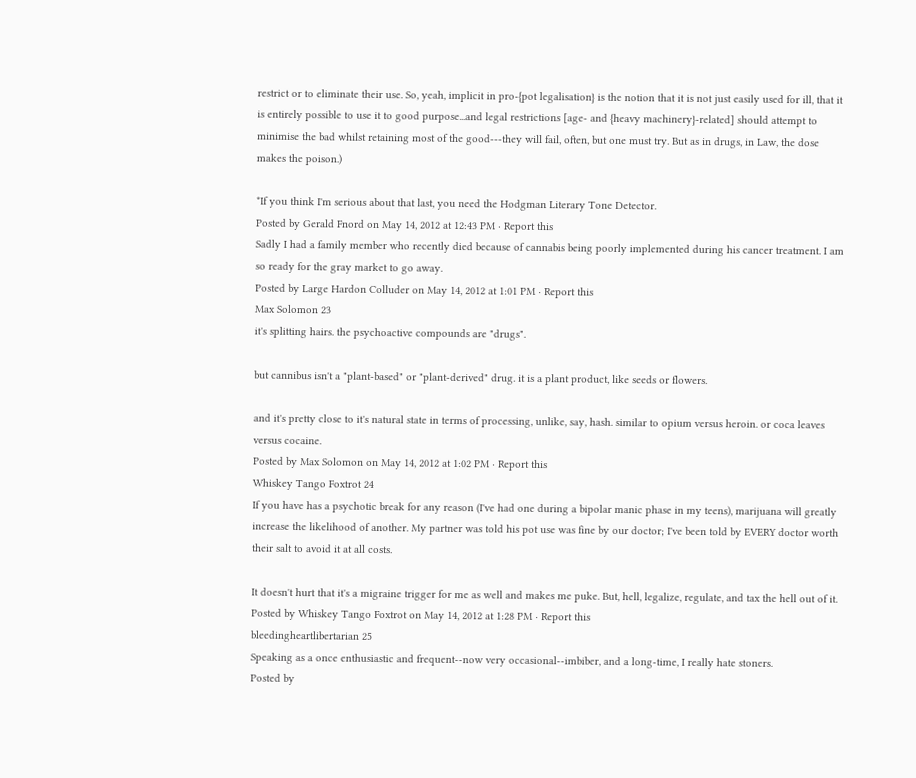restrict or to eliminate their use. So, yeah, implicit in pro-{pot legalisation} is the notion that it is not just easily used for ill, that it is entirely possible to use it to good purpose...and legal restrictions [age- and {heavy machinery}-related] should attempt to minimise the bad whilst retaining most of the good---they will fail, often, but one must try. But as in drugs, in Law, the dose makes the poison.)

*If you think I'm serious about that last, you need the Hodgman Literary Tone Detector.
Posted by Gerald Fnord on May 14, 2012 at 12:43 PM · Report this
Sadly I had a family member who recently died because of cannabis being poorly implemented during his cancer treatment. I am so ready for the gray market to go away.
Posted by Large Hardon Colluder on May 14, 2012 at 1:01 PM · Report this
Max Solomon 23
it's splitting hairs. the psychoactive compounds are "drugs".

but cannibus isn't a "plant-based" or "plant-derived" drug. it is a plant product, like seeds or flowers.

and it's pretty close to it's natural state in terms of processing, unlike, say, hash. similar to opium versus heroin. or coca leaves versus cocaine.
Posted by Max Solomon on May 14, 2012 at 1:02 PM · Report this
Whiskey Tango Foxtrot 24
If you have has a psychotic break for any reason (I've had one during a bipolar manic phase in my teens), marijuana will greatly increase the likelihood of another. My partner was told his pot use was fine by our doctor; I've been told by EVERY doctor worth their salt to avoid it at all costs.

It doesn't hurt that it's a migraine trigger for me as well and makes me puke. But, hell, legalize, regulate, and tax the hell out of it.
Posted by Whiskey Tango Foxtrot on May 14, 2012 at 1:28 PM · Report this
bleedingheartlibertarian 25
Speaking as a once enthusiastic and frequent--now very occasional--imbiber, and a long-time, I really hate stoners.
Posted by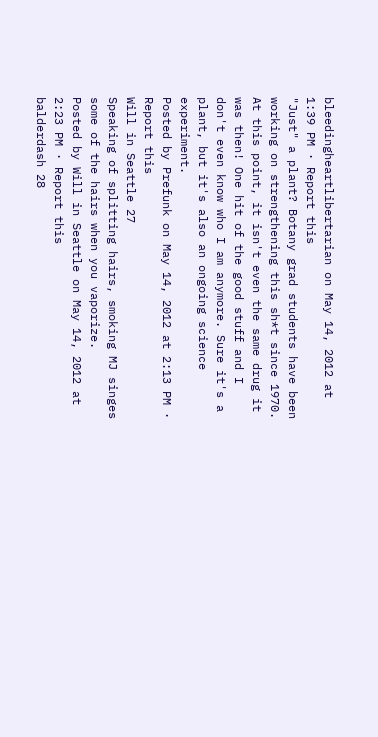bleedingheartlibertarian on May 14, 2012 at 1:39 PM · Report this
"Just" a plant? Botany grad students have been working on strengthening this sh*t since 1970. At this point, it isn't even the same drug it was then! One hit of the good stuff and I don't even know who I am anymore. Sure it's a plant, but it's also an ongoing science experiment.
Posted by Prefunk on May 14, 2012 at 2:13 PM · Report this
Will in Seattle 27
Speaking of splitting hairs, smoking MJ singes some of the hairs when you vaporize.
Posted by Will in Seattle on May 14, 2012 at 2:23 PM · Report this
balderdash 28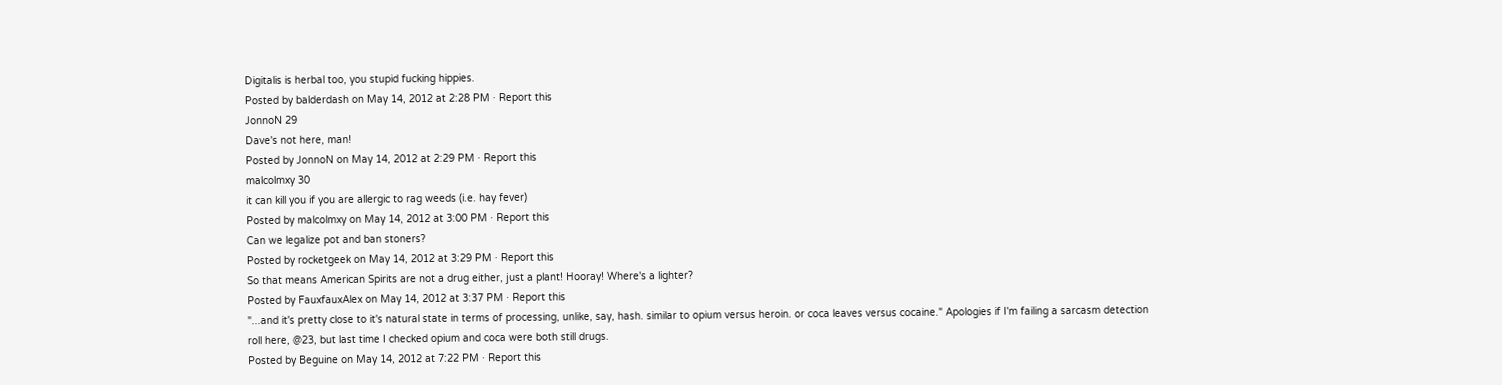Digitalis is herbal too, you stupid fucking hippies.
Posted by balderdash on May 14, 2012 at 2:28 PM · Report this
JonnoN 29
Dave's not here, man!
Posted by JonnoN on May 14, 2012 at 2:29 PM · Report this
malcolmxy 30
it can kill you if you are allergic to rag weeds (i.e. hay fever)
Posted by malcolmxy on May 14, 2012 at 3:00 PM · Report this
Can we legalize pot and ban stoners?
Posted by rocketgeek on May 14, 2012 at 3:29 PM · Report this
So that means American Spirits are not a drug either, just a plant! Hooray! Where's a lighter?
Posted by FauxfauxAlex on May 14, 2012 at 3:37 PM · Report this
"...and it's pretty close to it's natural state in terms of processing, unlike, say, hash. similar to opium versus heroin. or coca leaves versus cocaine." Apologies if I'm failing a sarcasm detection roll here, @23, but last time I checked opium and coca were both still drugs.
Posted by Beguine on May 14, 2012 at 7:22 PM · Report this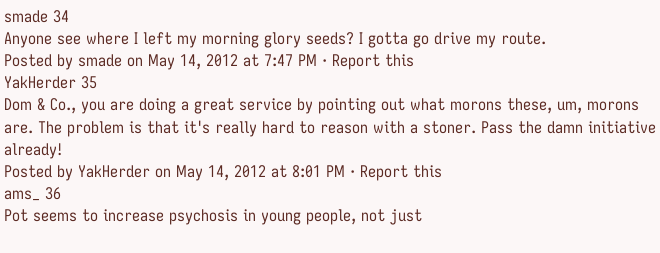smade 34
Anyone see where I left my morning glory seeds? I gotta go drive my route.
Posted by smade on May 14, 2012 at 7:47 PM · Report this
YakHerder 35
Dom & Co., you are doing a great service by pointing out what morons these, um, morons are. The problem is that it's really hard to reason with a stoner. Pass the damn initiative already!
Posted by YakHerder on May 14, 2012 at 8:01 PM · Report this
ams_ 36
Pot seems to increase psychosis in young people, not just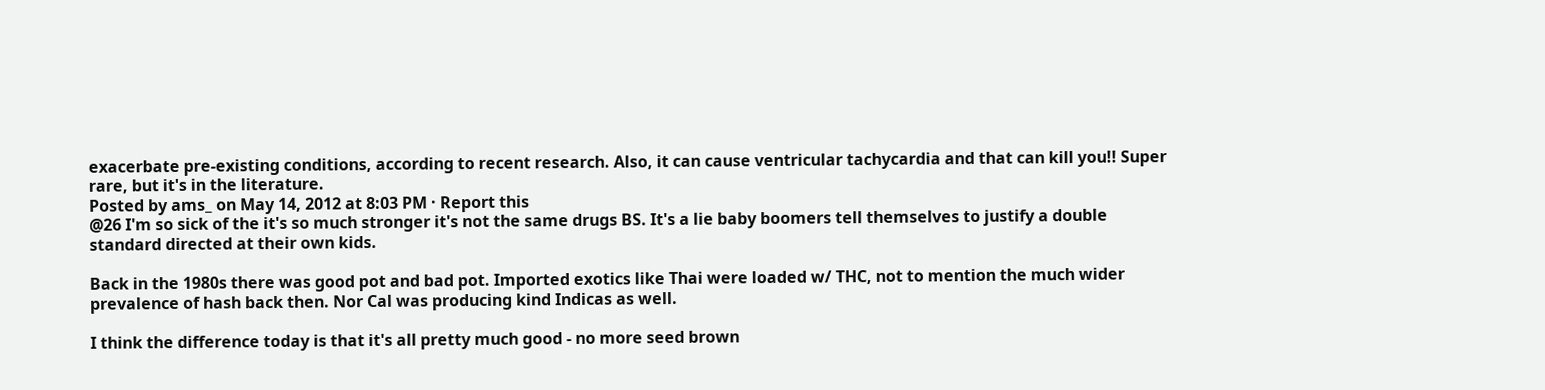exacerbate pre-existing conditions, according to recent research. Also, it can cause ventricular tachycardia and that can kill you!! Super rare, but it's in the literature.
Posted by ams_ on May 14, 2012 at 8:03 PM · Report this
@26 I'm so sick of the it's so much stronger it's not the same drugs BS. It's a lie baby boomers tell themselves to justify a double standard directed at their own kids.

Back in the 1980s there was good pot and bad pot. Imported exotics like Thai were loaded w/ THC, not to mention the much wider prevalence of hash back then. Nor Cal was producing kind Indicas as well.

I think the difference today is that it's all pretty much good - no more seed brown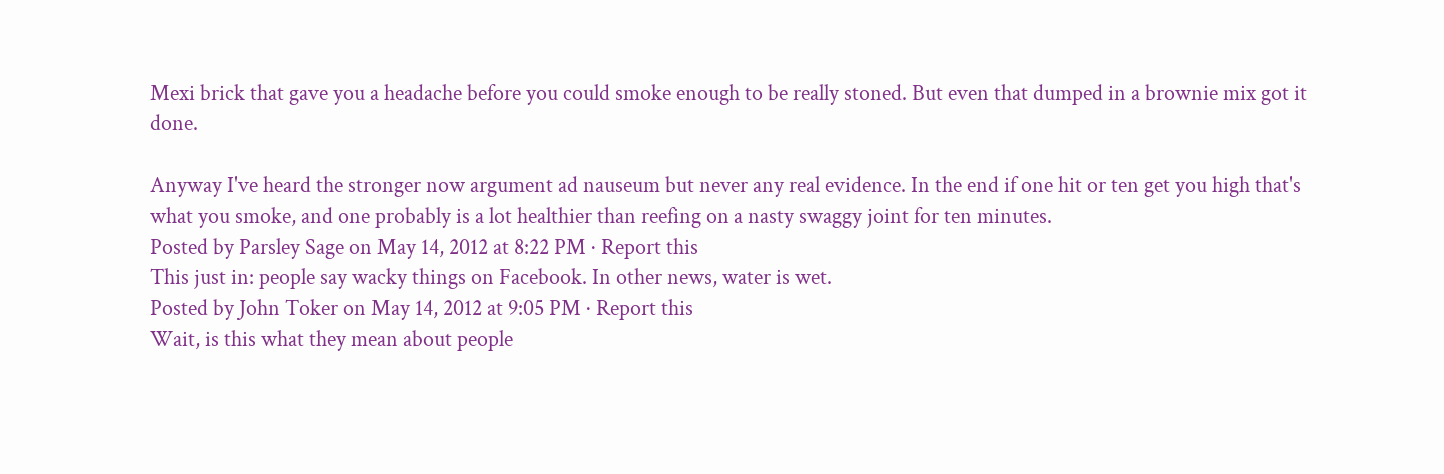Mexi brick that gave you a headache before you could smoke enough to be really stoned. But even that dumped in a brownie mix got it done.

Anyway I've heard the stronger now argument ad nauseum but never any real evidence. In the end if one hit or ten get you high that's what you smoke, and one probably is a lot healthier than reefing on a nasty swaggy joint for ten minutes.
Posted by Parsley Sage on May 14, 2012 at 8:22 PM · Report this
This just in: people say wacky things on Facebook. In other news, water is wet.
Posted by John Toker on May 14, 2012 at 9:05 PM · Report this
Wait, is this what they mean about people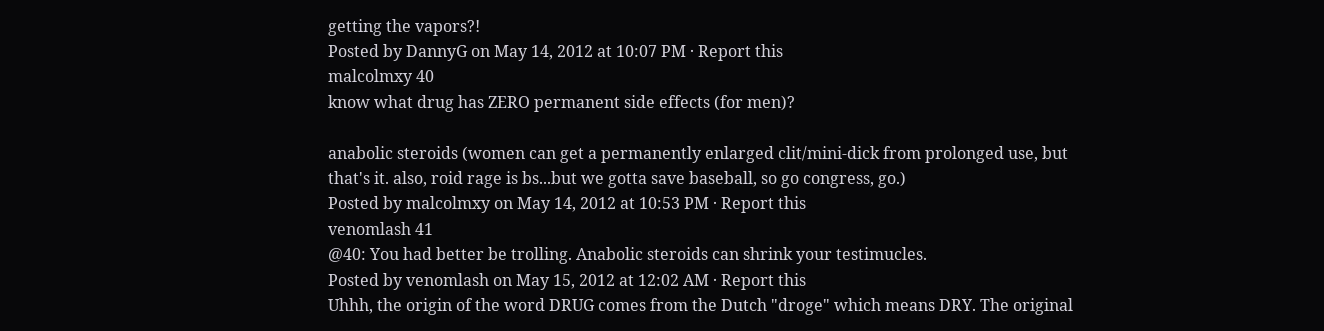getting the vapors?!
Posted by DannyG on May 14, 2012 at 10:07 PM · Report this
malcolmxy 40
know what drug has ZERO permanent side effects (for men)?

anabolic steroids (women can get a permanently enlarged clit/mini-dick from prolonged use, but that's it. also, roid rage is bs...but we gotta save baseball, so go congress, go.)
Posted by malcolmxy on May 14, 2012 at 10:53 PM · Report this
venomlash 41
@40: You had better be trolling. Anabolic steroids can shrink your testimucles.
Posted by venomlash on May 15, 2012 at 12:02 AM · Report this
Uhhh, the origin of the word DRUG comes from the Dutch "droge" which means DRY. The original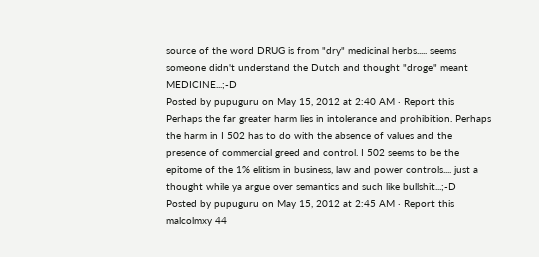source of the word DRUG is from "dry" medicinal herbs..... seems someone didn't understand the Dutch and thought "droge" meant MEDICINE...;-D
Posted by pupuguru on May 15, 2012 at 2:40 AM · Report this
Perhaps the far greater harm lies in intolerance and prohibition. Perhaps the harm in I 502 has to do with the absence of values and the presence of commercial greed and control. I 502 seems to be the epitome of the 1% elitism in business, law and power controls.... just a thought while ya argue over semantics and such like bullshit...;-D
Posted by pupuguru on May 15, 2012 at 2:45 AM · Report this
malcolmxy 44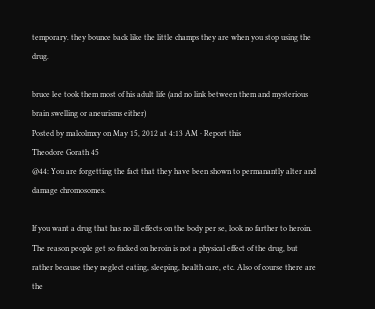temporary. they bounce back like the little champs they are when you stop using the drug.

bruce lee took them most of his adult life (and no link between them and mysterious brain swelling or aneurisms either)
Posted by malcolmxy on May 15, 2012 at 4:13 AM · Report this
Theodore Gorath 45
@44: You are forgetting the fact that they have been shown to permanantly alter and damage chromosomes.

If you want a drug that has no ill effects on the body per se, look no farther to heroin. The reason people get so fucked on heroin is not a physical effect of the drug, but rather because they neglect eating, sleeping, health care, etc. Also of course there are the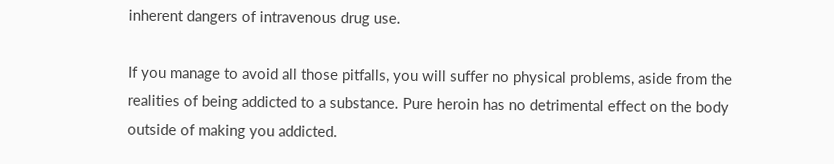inherent dangers of intravenous drug use.

If you manage to avoid all those pitfalls, you will suffer no physical problems, aside from the realities of being addicted to a substance. Pure heroin has no detrimental effect on the body outside of making you addicted.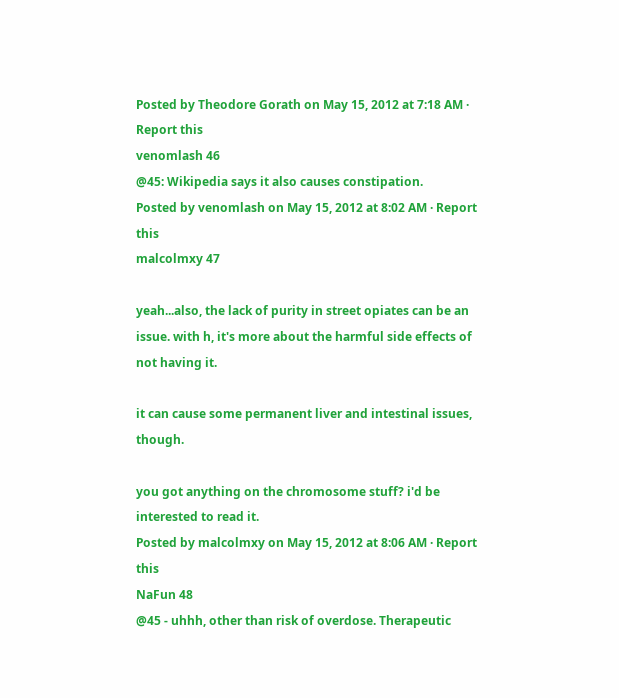Posted by Theodore Gorath on May 15, 2012 at 7:18 AM · Report this
venomlash 46
@45: Wikipedia says it also causes constipation.
Posted by venomlash on May 15, 2012 at 8:02 AM · Report this
malcolmxy 47

yeah...also, the lack of purity in street opiates can be an issue. with h, it's more about the harmful side effects of not having it.

it can cause some permanent liver and intestinal issues, though.

you got anything on the chromosome stuff? i'd be interested to read it.
Posted by malcolmxy on May 15, 2012 at 8:06 AM · Report this
NaFun 48
@45 - uhhh, other than risk of overdose. Therapeutic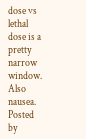dose vs lethal dose is a pretty narrow window. Also nausea.
Posted by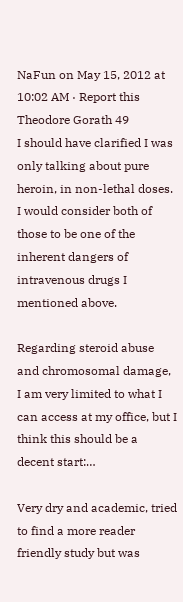NaFun on May 15, 2012 at 10:02 AM · Report this
Theodore Gorath 49
I should have clarified I was only talking about pure heroin, in non-lethal doses. I would consider both of those to be one of the inherent dangers of intravenous drugs I mentioned above.

Regarding steroid abuse and chromosomal damage, I am very limited to what I can access at my office, but I think this should be a decent start:…

Very dry and academic, tried to find a more reader friendly study but was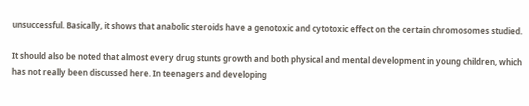unsuccessful. Basically, it shows that anabolic steroids have a genotoxic and cytotoxic effect on the certain chromosomes studied.

It should also be noted that almost every drug stunts growth and both physical and mental development in young children, which has not really been discussed here. In teenagers and developing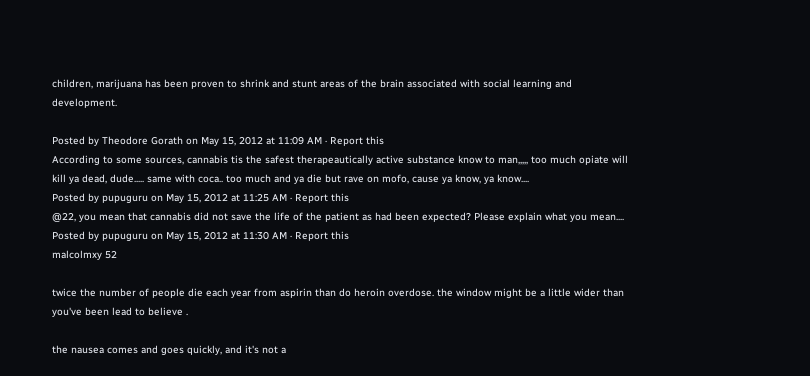children, marijuana has been proven to shrink and stunt areas of the brain associated with social learning and development.

Posted by Theodore Gorath on May 15, 2012 at 11:09 AM · Report this
According to some sources, cannabis tis the safest therapeautically active substance know to man,,,,, too much opiate will kill ya dead, dude..... same with coca.. too much and ya die but rave on mofo, cause ya know, ya know....
Posted by pupuguru on May 15, 2012 at 11:25 AM · Report this
@22, you mean that cannabis did not save the life of the patient as had been expected? Please explain what you mean....
Posted by pupuguru on May 15, 2012 at 11:30 AM · Report this
malcolmxy 52

twice the number of people die each year from aspirin than do heroin overdose. the window might be a little wider than you've been lead to believe .

the nausea comes and goes quickly, and it's not a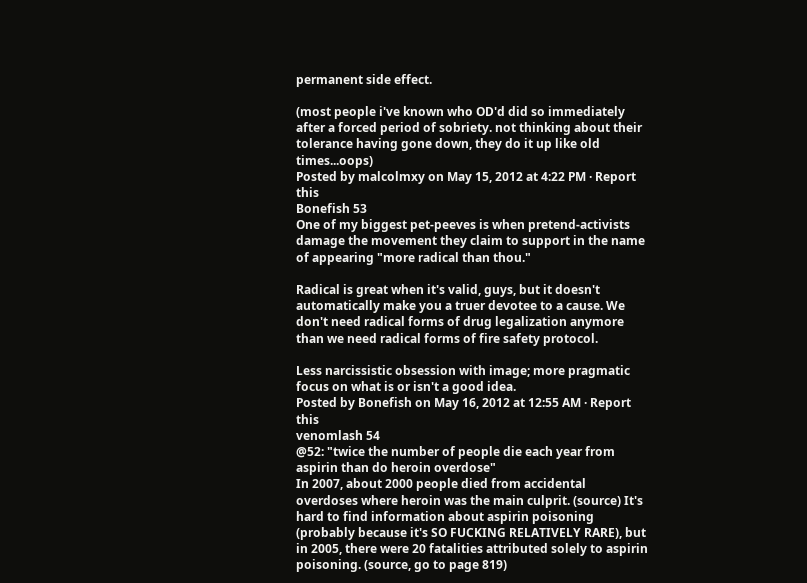permanent side effect.

(most people i've known who OD'd did so immediately after a forced period of sobriety. not thinking about their tolerance having gone down, they do it up like old times...oops)
Posted by malcolmxy on May 15, 2012 at 4:22 PM · Report this
Bonefish 53
One of my biggest pet-peeves is when pretend-activists damage the movement they claim to support in the name of appearing "more radical than thou."

Radical is great when it's valid, guys, but it doesn't automatically make you a truer devotee to a cause. We don't need radical forms of drug legalization anymore than we need radical forms of fire safety protocol.

Less narcissistic obsession with image; more pragmatic focus on what is or isn't a good idea.
Posted by Bonefish on May 16, 2012 at 12:55 AM · Report this
venomlash 54
@52: "twice the number of people die each year from aspirin than do heroin overdose"
In 2007, about 2000 people died from accidental overdoses where heroin was the main culprit. (source) It's hard to find information about aspirin poisoning (probably because it's SO FUCKING RELATIVELY RARE), but in 2005, there were 20 fatalities attributed solely to aspirin poisoning. (source, go to page 819)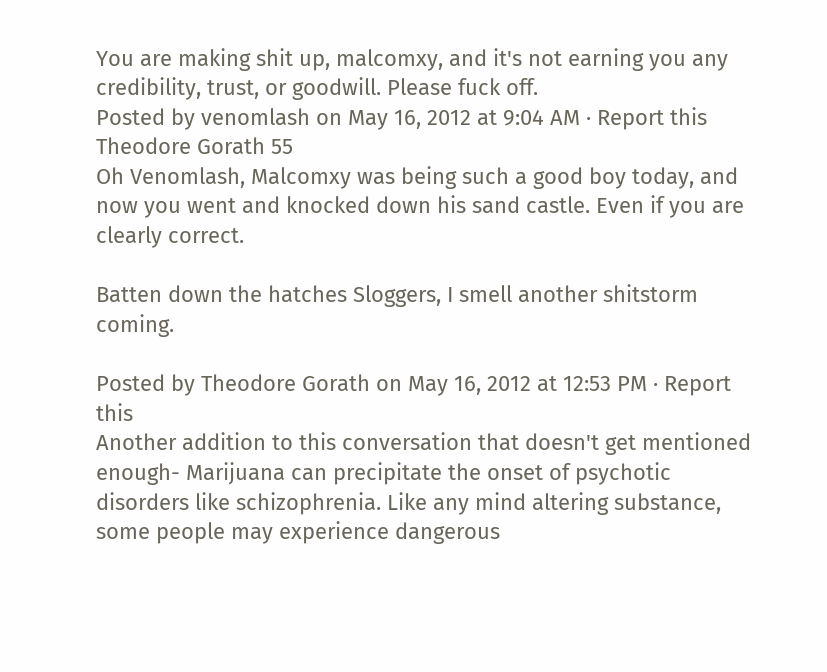You are making shit up, malcomxy, and it's not earning you any credibility, trust, or goodwill. Please fuck off.
Posted by venomlash on May 16, 2012 at 9:04 AM · Report this
Theodore Gorath 55
Oh Venomlash, Malcomxy was being such a good boy today, and now you went and knocked down his sand castle. Even if you are clearly correct.

Batten down the hatches Sloggers, I smell another shitstorm coming.

Posted by Theodore Gorath on May 16, 2012 at 12:53 PM · Report this
Another addition to this conversation that doesn't get mentioned enough- Marijuana can precipitate the onset of psychotic disorders like schizophrenia. Like any mind altering substance, some people may experience dangerous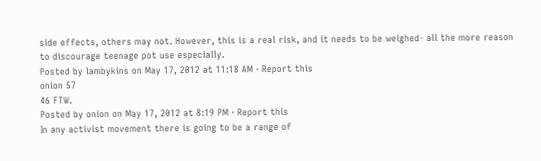side effects, others may not. However, this is a real risk, and it needs to be weighed- all the more reason to discourage teenage pot use especially.
Posted by lambykins on May 17, 2012 at 11:18 AM · Report this
onion 57
46 FTW.
Posted by onion on May 17, 2012 at 8:19 PM · Report this
In any activist movement there is going to be a range of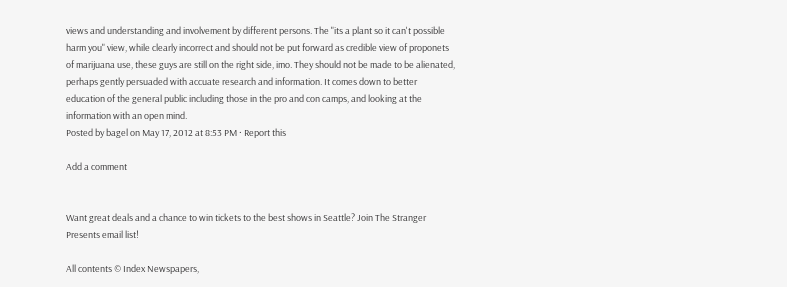views and understanding and involvement by different persons. The "its a plant so it can't possible harm you" view, while clearly incorrect and should not be put forward as credible view of proponets of marijuana use, these guys are still on the right side, imo. They should not be made to be alienated, perhaps gently persuaded with accuate research and information. It comes down to better education of the general public including those in the pro and con camps, and looking at the information with an open mind.
Posted by bagel on May 17, 2012 at 8:53 PM · Report this

Add a comment


Want great deals and a chance to win tickets to the best shows in Seattle? Join The Stranger Presents email list!

All contents © Index Newspapers,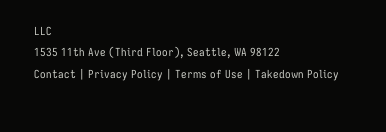LLC
1535 11th Ave (Third Floor), Seattle, WA 98122
Contact | Privacy Policy | Terms of Use | Takedown Policy